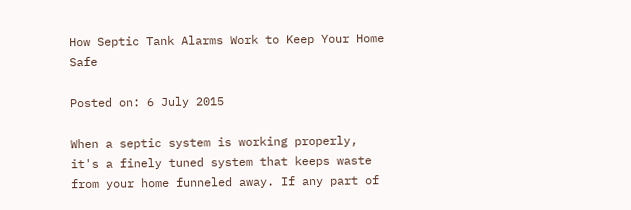How Septic Tank Alarms Work to Keep Your Home Safe

Posted on: 6 July 2015

When a septic system is working properly, it's a finely tuned system that keeps waste from your home funneled away. If any part of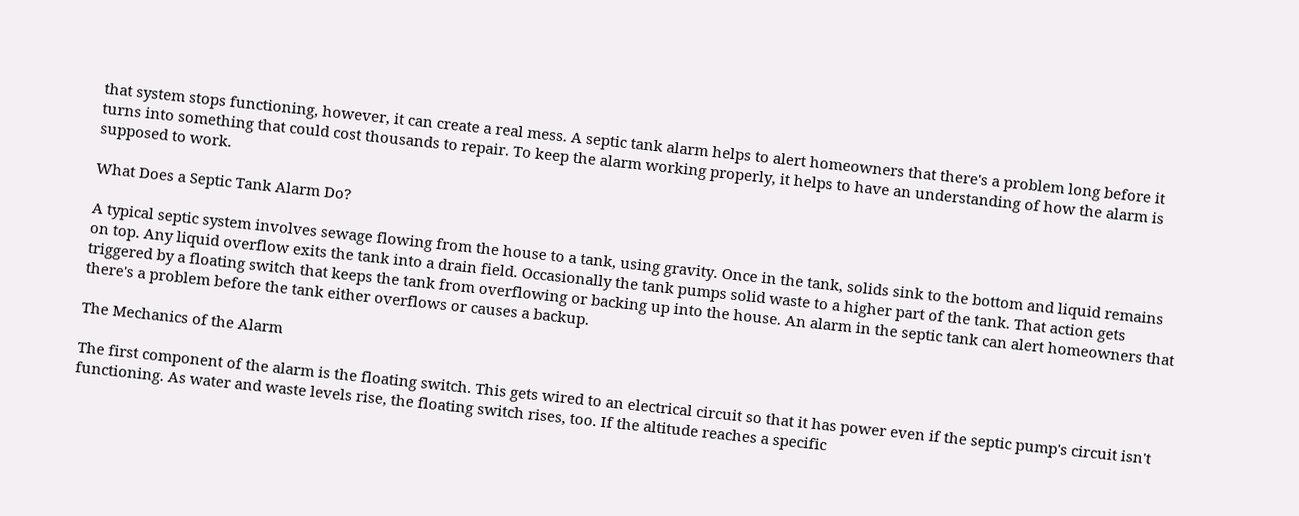that system stops functioning, however, it can create a real mess. A septic tank alarm helps to alert homeowners that there's a problem long before it turns into something that could cost thousands to repair. To keep the alarm working properly, it helps to have an understanding of how the alarm is supposed to work.

What Does a Septic Tank Alarm Do?

A typical septic system involves sewage flowing from the house to a tank, using gravity. Once in the tank, solids sink to the bottom and liquid remains on top. Any liquid overflow exits the tank into a drain field. Occasionally the tank pumps solid waste to a higher part of the tank. That action gets triggered by a floating switch that keeps the tank from overflowing or backing up into the house. An alarm in the septic tank can alert homeowners that there's a problem before the tank either overflows or causes a backup.

The Mechanics of the Alarm

The first component of the alarm is the floating switch. This gets wired to an electrical circuit so that it has power even if the septic pump's circuit isn't functioning. As water and waste levels rise, the floating switch rises, too. If the altitude reaches a specific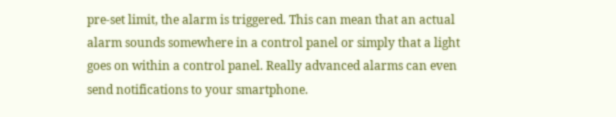pre-set limit, the alarm is triggered. This can mean that an actual alarm sounds somewhere in a control panel or simply that a light goes on within a control panel. Really advanced alarms can even send notifications to your smartphone.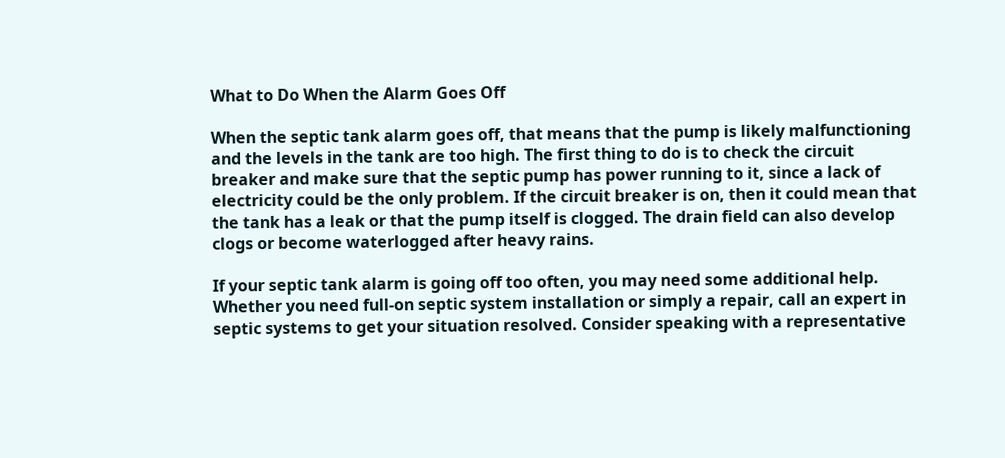What to Do When the Alarm Goes Off

When the septic tank alarm goes off, that means that the pump is likely malfunctioning and the levels in the tank are too high. The first thing to do is to check the circuit breaker and make sure that the septic pump has power running to it, since a lack of electricity could be the only problem. If the circuit breaker is on, then it could mean that the tank has a leak or that the pump itself is clogged. The drain field can also develop clogs or become waterlogged after heavy rains.

If your septic tank alarm is going off too often, you may need some additional help. Whether you need full-on septic system installation or simply a repair, call an expert in septic systems to get your situation resolved. Consider speaking with a representative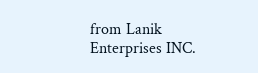from Lanik Enterprises INC.